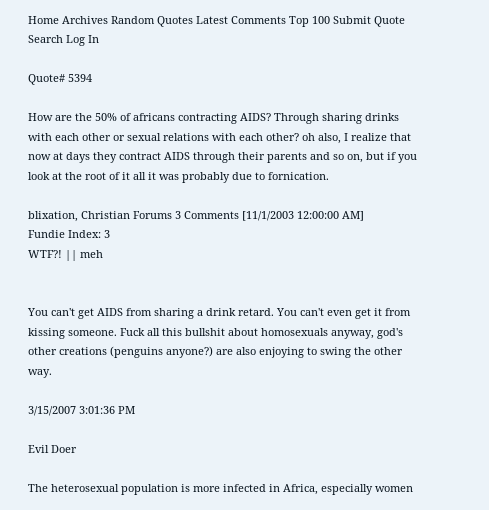Home Archives Random Quotes Latest Comments Top 100 Submit Quote Search Log In

Quote# 5394

How are the 50% of africans contracting AIDS? Through sharing drinks with each other or sexual relations with each other? oh also, I realize that now at days they contract AIDS through their parents and so on, but if you look at the root of it all it was probably due to fornication.

blixation, Christian Forums 3 Comments [11/1/2003 12:00:00 AM]
Fundie Index: 3
WTF?! || meh


You can't get AIDS from sharing a drink retard. You can't even get it from kissing someone. Fuck all this bullshit about homosexuals anyway, god's other creations (penguins anyone?) are also enjoying to swing the other way.

3/15/2007 3:01:36 PM

Evil Doer

The heterosexual population is more infected in Africa, especially women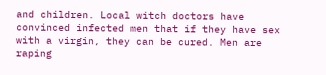and children. Local witch doctors have convinced infected men that if they have sex with a virgin, they can be cured. Men are raping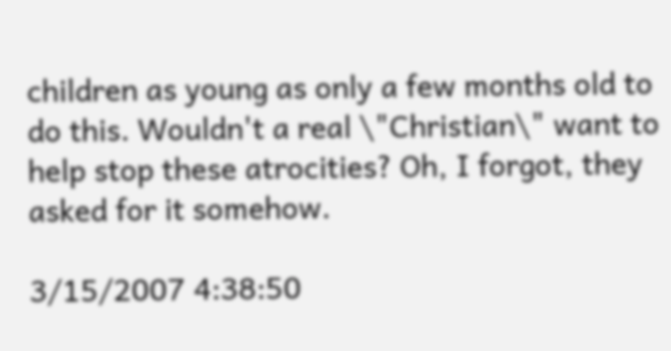children as young as only a few months old to do this. Wouldn't a real \"Christian\" want to help stop these atrocities? Oh, I forgot, they asked for it somehow.

3/15/2007 4:38:50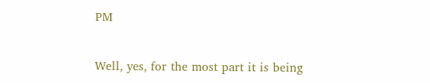PM


Well, yes, for the most part it is being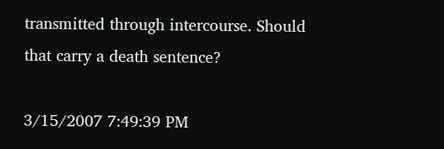transmitted through intercourse. Should that carry a death sentence?

3/15/2007 7:49:39 PM